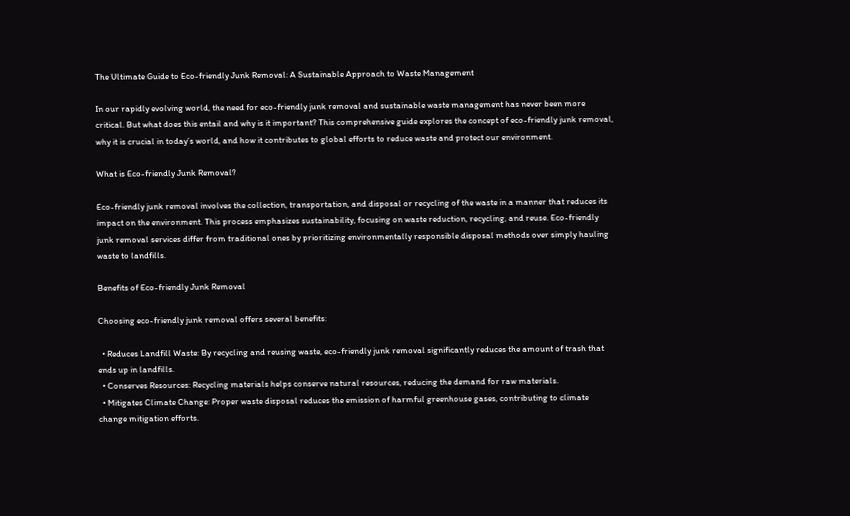The Ultimate Guide to Eco-friendly Junk Removal: A Sustainable Approach to Waste Management

In our rapidly evolving world, the need for eco-friendly junk removal and sustainable waste management has never been more critical. But what does this entail and why is it important? This comprehensive guide explores the concept of eco-friendly junk removal, why it is crucial in today’s world, and how it contributes to global efforts to reduce waste and protect our environment.

What is Eco-friendly Junk Removal?

Eco-friendly junk removal involves the collection, transportation, and disposal or recycling of the waste in a manner that reduces its impact on the environment. This process emphasizes sustainability, focusing on waste reduction, recycling, and reuse. Eco-friendly junk removal services differ from traditional ones by prioritizing environmentally responsible disposal methods over simply hauling waste to landfills.

Benefits of Eco-friendly Junk Removal

Choosing eco-friendly junk removal offers several benefits:

  • Reduces Landfill Waste: By recycling and reusing waste, eco-friendly junk removal significantly reduces the amount of trash that ends up in landfills.
  • Conserves Resources: Recycling materials helps conserve natural resources, reducing the demand for raw materials.
  • Mitigates Climate Change: Proper waste disposal reduces the emission of harmful greenhouse gases, contributing to climate change mitigation efforts.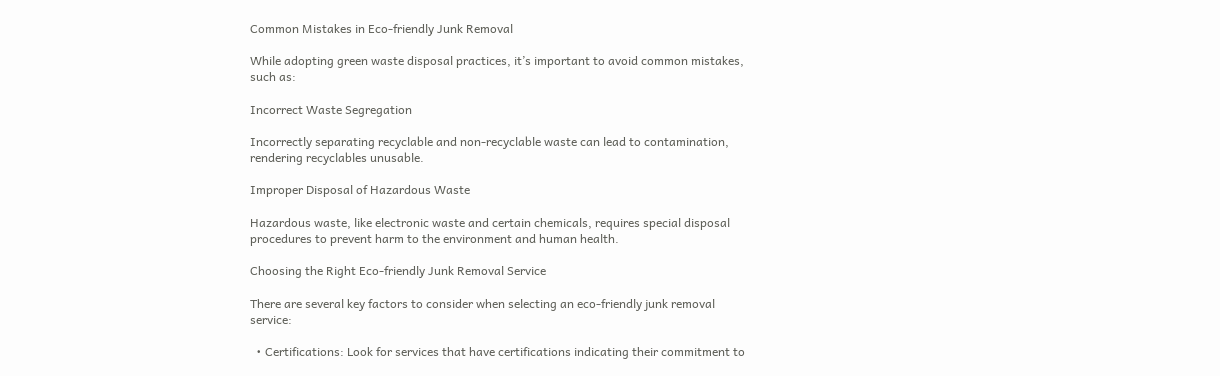Common Mistakes in Eco-friendly Junk Removal

While adopting green waste disposal practices, it’s important to avoid common mistakes, such as:

Incorrect Waste Segregation

Incorrectly separating recyclable and non-recyclable waste can lead to contamination, rendering recyclables unusable.

Improper Disposal of Hazardous Waste

Hazardous waste, like electronic waste and certain chemicals, requires special disposal procedures to prevent harm to the environment and human health.

Choosing the Right Eco-friendly Junk Removal Service

There are several key factors to consider when selecting an eco-friendly junk removal service:

  • Certifications: Look for services that have certifications indicating their commitment to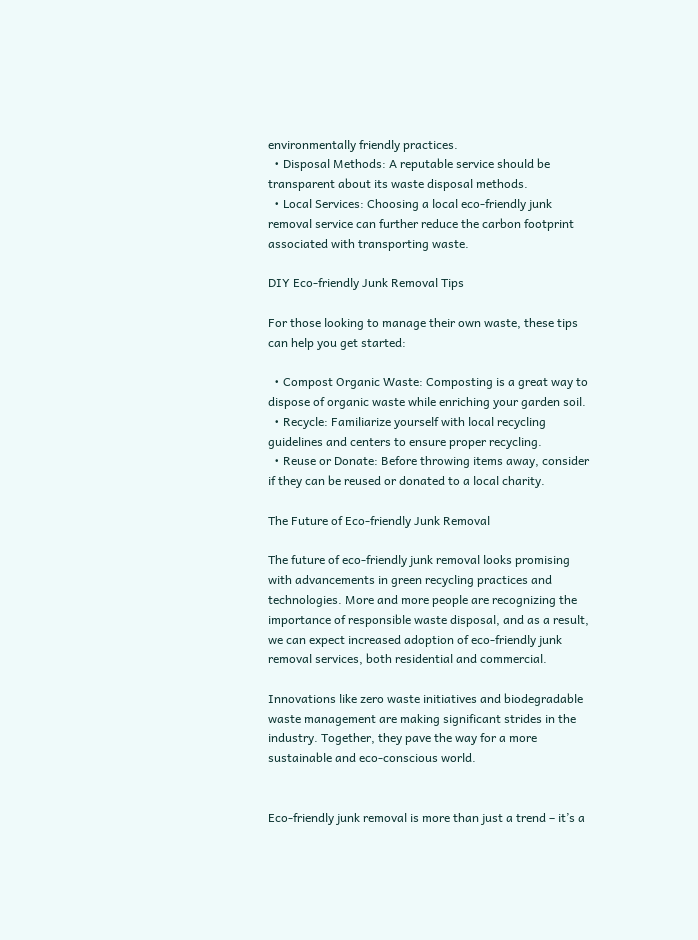environmentally friendly practices.
  • Disposal Methods: A reputable service should be transparent about its waste disposal methods.
  • Local Services: Choosing a local eco-friendly junk removal service can further reduce the carbon footprint associated with transporting waste.

DIY Eco-friendly Junk Removal Tips

For those looking to manage their own waste, these tips can help you get started:

  • Compost Organic Waste: Composting is a great way to dispose of organic waste while enriching your garden soil.
  • Recycle: Familiarize yourself with local recycling guidelines and centers to ensure proper recycling.
  • Reuse or Donate: Before throwing items away, consider if they can be reused or donated to a local charity.

The Future of Eco-friendly Junk Removal

The future of eco-friendly junk removal looks promising with advancements in green recycling practices and technologies. More and more people are recognizing the importance of responsible waste disposal, and as a result, we can expect increased adoption of eco-friendly junk removal services, both residential and commercial.

Innovations like zero waste initiatives and biodegradable waste management are making significant strides in the industry. Together, they pave the way for a more sustainable and eco-conscious world.


Eco-friendly junk removal is more than just a trend – it’s a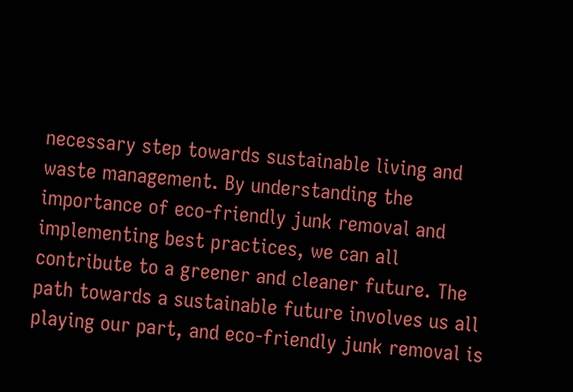necessary step towards sustainable living and waste management. By understanding the importance of eco-friendly junk removal and implementing best practices, we can all contribute to a greener and cleaner future. The path towards a sustainable future involves us all playing our part, and eco-friendly junk removal is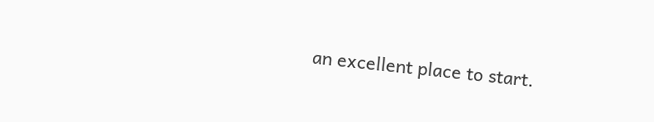an excellent place to start.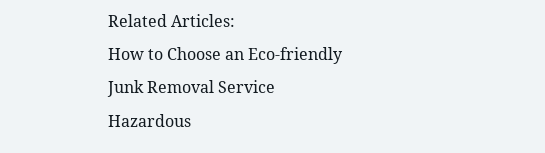Related Articles:
How to Choose an Eco-friendly Junk Removal Service
Hazardous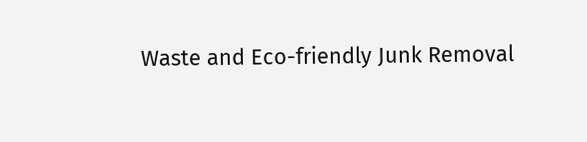Waste and Eco-friendly Junk Removal